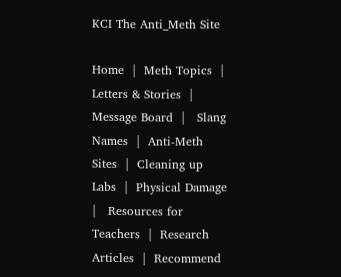KCI The Anti_Meth Site

Home  |  Meth Topics  |  Letters & Stories  |  Message Board  |   Slang Names  |  Anti-Meth Sites  |  Cleaning up Labs  |  Physical Damage  |   Resources for Teachers  |  Research Articles  |  Recommend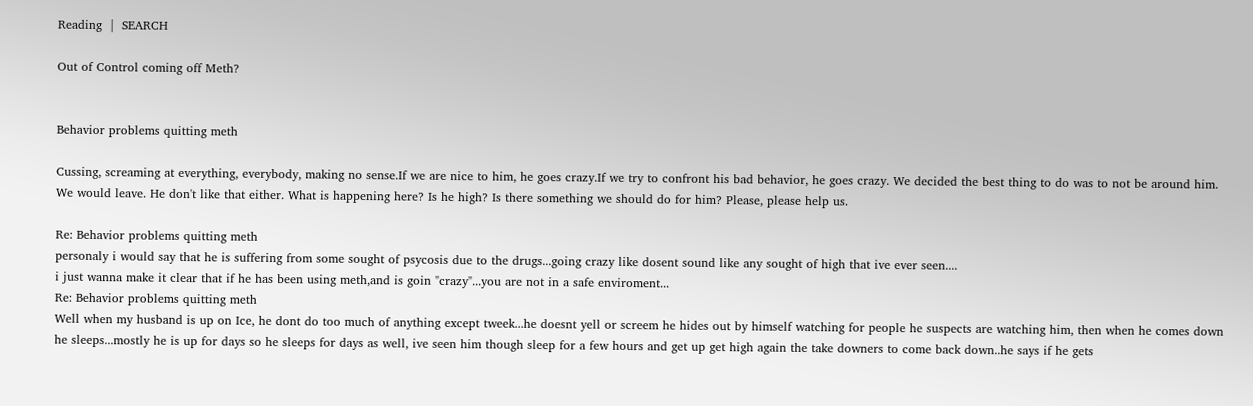Reading  |  SEARCH

Out of Control coming off Meth?


Behavior problems quitting meth

Cussing, screaming at everything, everybody, making no sense.If we are nice to him, he goes crazy.If we try to confront his bad behavior, he goes crazy. We decided the best thing to do was to not be around him. We would leave. He don't like that either. What is happening here? Is he high? Is there something we should do for him? Please, please help us.

Re: Behavior problems quitting meth
personaly i would say that he is suffering from some sought of psycosis due to the drugs...going crazy like dosent sound like any sought of high that ive ever seen....
i just wanna make it clear that if he has been using meth,and is goin "crazy"...you are not in a safe enviroment...
Re: Behavior problems quitting meth
Well when my husband is up on Ice, he dont do too much of anything except tweek...he doesnt yell or screem he hides out by himself watching for people he suspects are watching him, then when he comes down he sleeps...mostly he is up for days so he sleeps for days as well, ive seen him though sleep for a few hours and get up get high again the take downers to come back down..he says if he gets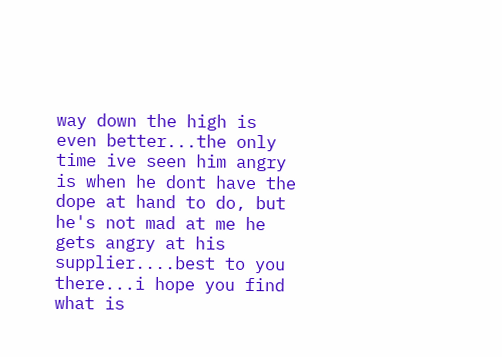way down the high is even better...the only time ive seen him angry is when he dont have the dope at hand to do, but he's not mad at me he gets angry at his supplier....best to you there...i hope you find what is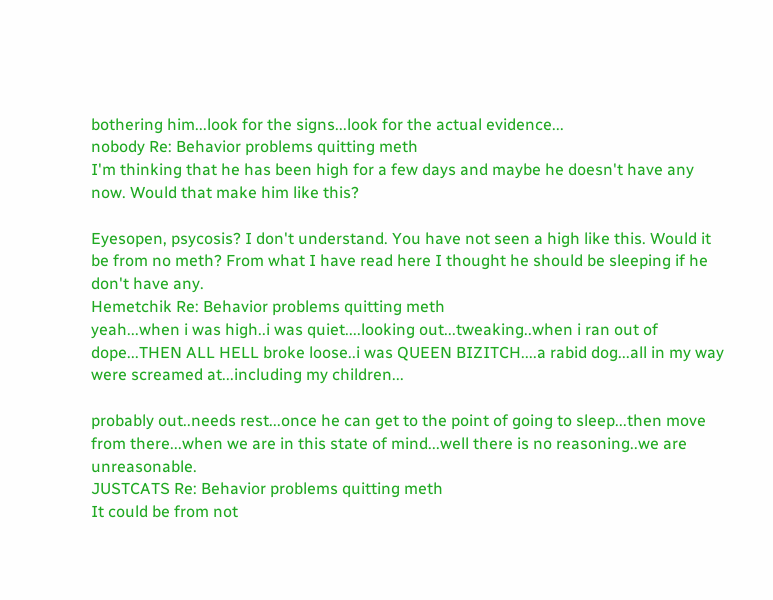bothering him...look for the signs...look for the actual evidence...
nobody Re: Behavior problems quitting meth
I'm thinking that he has been high for a few days and maybe he doesn't have any now. Would that make him like this?

Eyesopen, psycosis? I don't understand. You have not seen a high like this. Would it be from no meth? From what I have read here I thought he should be sleeping if he don't have any.
Hemetchik Re: Behavior problems quitting meth
yeah...when i was high..i was quiet....looking out...tweaking..when i ran out of dope...THEN ALL HELL broke loose..i was QUEEN BIZITCH....a rabid dog...all in my way were screamed at...including my children...

probably out..needs rest...once he can get to the point of going to sleep...then move from there...when we are in this state of mind...well there is no reasoning..we are unreasonable.
JUSTCATS Re: Behavior problems quitting meth
It could be from not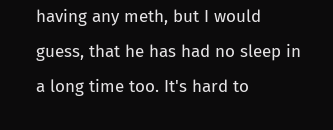having any meth, but I would guess, that he has had no sleep in a long time too. It's hard to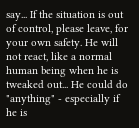say... If the situation is out of control, please leave, for your own safety. He will not react, like a normal human being when he is tweaked out... He could do "anything" - especially if he is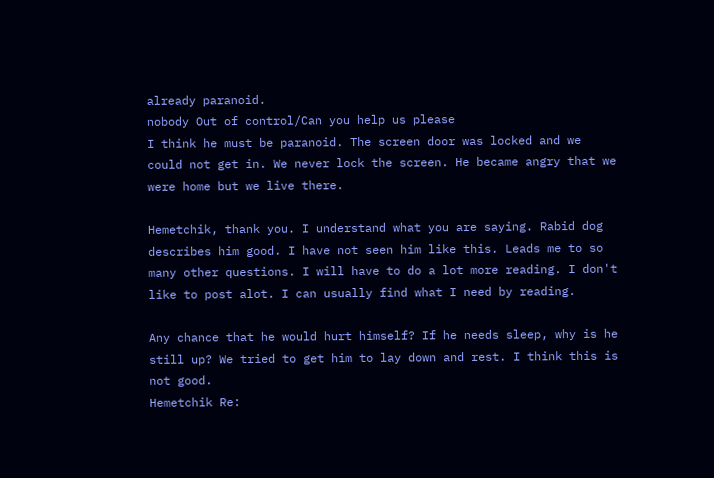already paranoid.
nobody Out of control/Can you help us please
I think he must be paranoid. The screen door was locked and we could not get in. We never lock the screen. He became angry that we were home but we live there.

Hemetchik, thank you. I understand what you are saying. Rabid dog describes him good. I have not seen him like this. Leads me to so many other questions. I will have to do a lot more reading. I don't like to post alot. I can usually find what I need by reading.

Any chance that he would hurt himself? If he needs sleep, why is he still up? We tried to get him to lay down and rest. I think this is not good.
Hemetchik Re: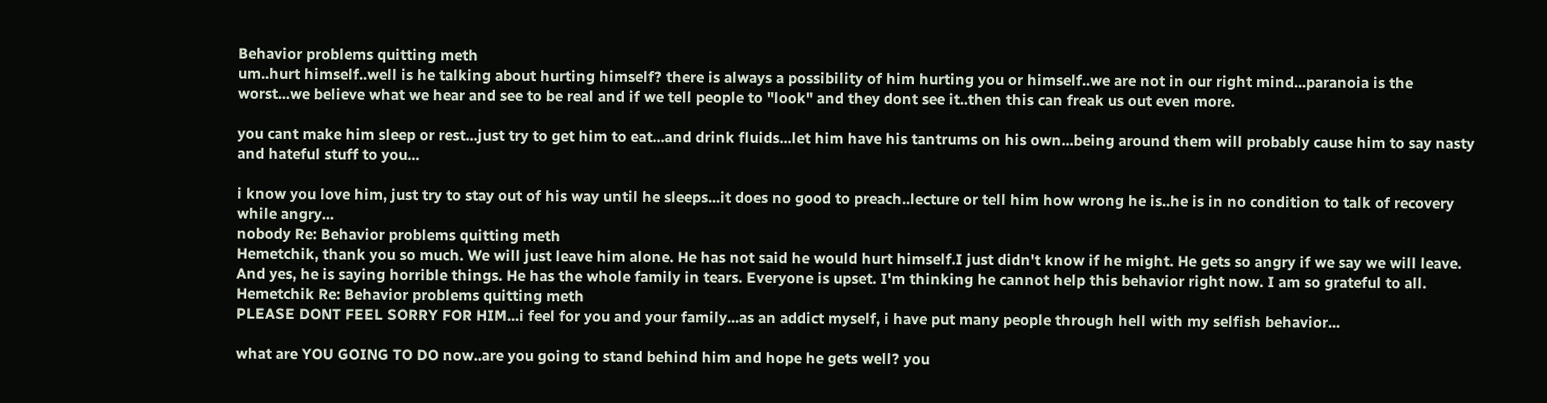Behavior problems quitting meth
um..hurt himself..well is he talking about hurting himself? there is always a possibility of him hurting you or himself..we are not in our right mind...paranoia is the worst...we believe what we hear and see to be real and if we tell people to "look" and they dont see it..then this can freak us out even more.

you cant make him sleep or rest...just try to get him to eat...and drink fluids...let him have his tantrums on his own...being around them will probably cause him to say nasty and hateful stuff to you...

i know you love him, just try to stay out of his way until he sleeps...it does no good to preach..lecture or tell him how wrong he is..he is in no condition to talk of recovery while angry...
nobody Re: Behavior problems quitting meth
Hemetchik, thank you so much. We will just leave him alone. He has not said he would hurt himself.I just didn't know if he might. He gets so angry if we say we will leave. And yes, he is saying horrible things. He has the whole family in tears. Everyone is upset. I'm thinking he cannot help this behavior right now. I am so grateful to all.
Hemetchik Re: Behavior problems quitting meth
PLEASE DONT FEEL SORRY FOR HIM...i feel for you and your family...as an addict myself, i have put many people through hell with my selfish behavior...

what are YOU GOING TO DO now..are you going to stand behind him and hope he gets well? you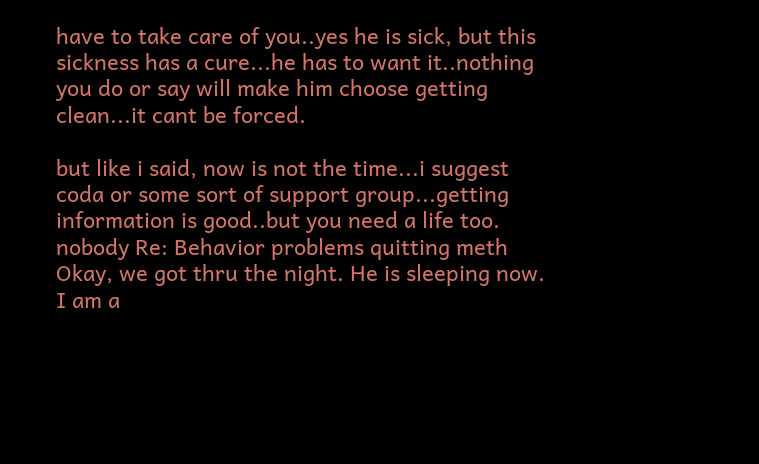have to take care of you..yes he is sick, but this sickness has a cure...he has to want it..nothing you do or say will make him choose getting clean...it cant be forced.

but like i said, now is not the time...i suggest coda or some sort of support group...getting information is good..but you need a life too.
nobody Re: Behavior problems quitting meth
Okay, we got thru the night. He is sleeping now. I am a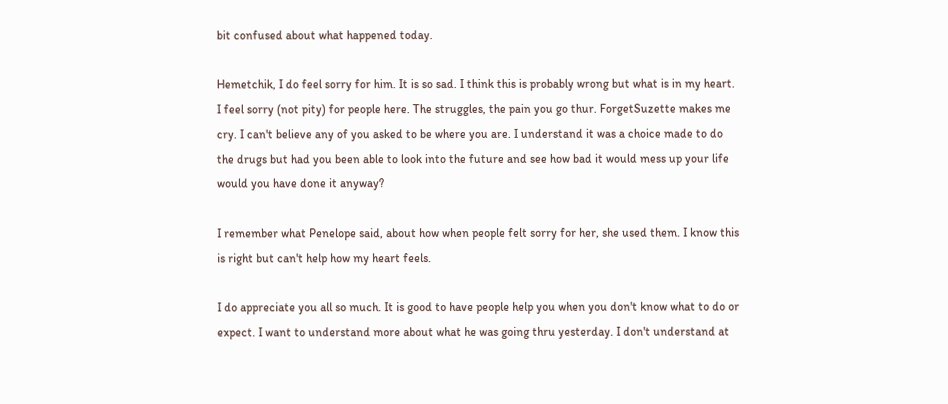bit confused about what happened today.

Hemetchik, I do feel sorry for him. It is so sad. I think this is probably wrong but what is in my heart. I feel sorry (not pity) for people here. The struggles, the pain you go thur. ForgetSuzette makes me cry. I can't believe any of you asked to be where you are. I understand it was a choice made to do the drugs but had you been able to look into the future and see how bad it would mess up your life would you have done it anyway?

I remember what Penelope said, about how when people felt sorry for her, she used them. I know this is right but can't help how my heart feels.

I do appreciate you all so much. It is good to have people help you when you don't know what to do or expect. I want to understand more about what he was going thru yesterday. I don't understand at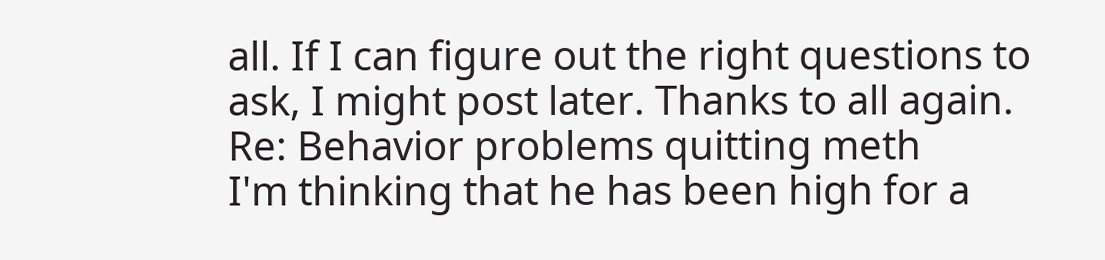all. If I can figure out the right questions to ask, I might post later. Thanks to all again.
Re: Behavior problems quitting meth
I'm thinking that he has been high for a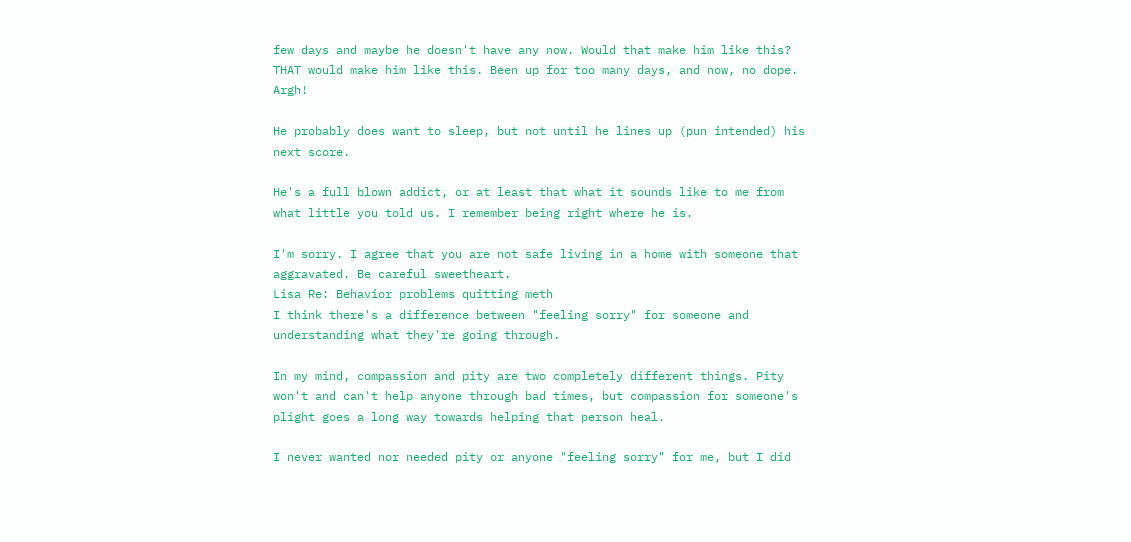few days and maybe he doesn't have any now. Would that make him like this?
THAT would make him like this. Been up for too many days, and now, no dope. Argh!

He probably does want to sleep, but not until he lines up (pun intended) his next score.

He's a full blown addict, or at least that what it sounds like to me from what little you told us. I remember being right where he is.

I'm sorry. I agree that you are not safe living in a home with someone that aggravated. Be careful sweetheart.
Lisa Re: Behavior problems quitting meth
I think there's a difference between "feeling sorry" for someone and understanding what they're going through.

In my mind, compassion and pity are two completely different things. Pity won't and can't help anyone through bad times, but compassion for someone's plight goes a long way towards helping that person heal.

I never wanted nor needed pity or anyone "feeling sorry" for me, but I did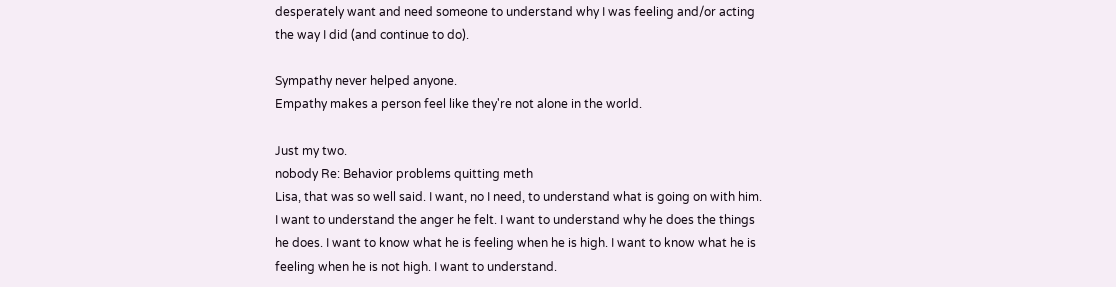desperately want and need someone to understand why I was feeling and/or acting the way I did (and continue to do).

Sympathy never helped anyone.
Empathy makes a person feel like they're not alone in the world.

Just my two.
nobody Re: Behavior problems quitting meth
Lisa, that was so well said. I want, no I need, to understand what is going on with him. I want to understand the anger he felt. I want to understand why he does the things he does. I want to know what he is feeling when he is high. I want to know what he is feeling when he is not high. I want to understand.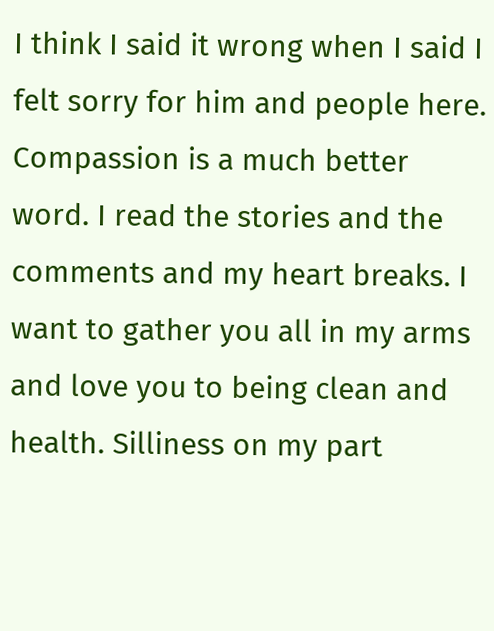I think I said it wrong when I said I felt sorry for him and people here. Compassion is a much better word. I read the stories and the comments and my heart breaks. I want to gather you all in my arms and love you to being clean and health. Silliness on my part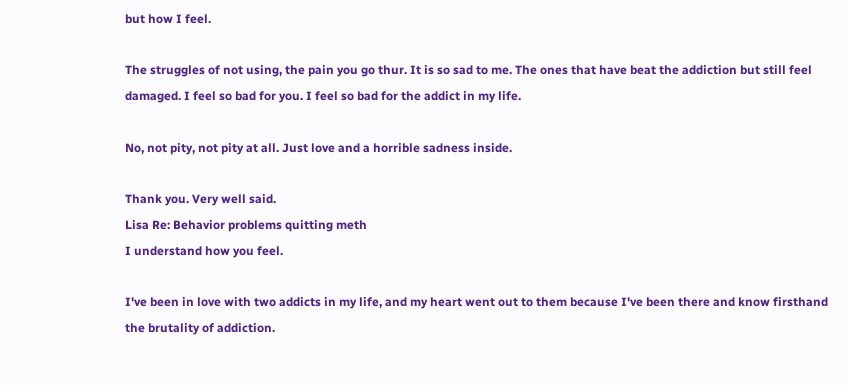but how I feel.

The struggles of not using, the pain you go thur. It is so sad to me. The ones that have beat the addiction but still feel damaged. I feel so bad for you. I feel so bad for the addict in my life.

No, not pity, not pity at all. Just love and a horrible sadness inside.

Thank you. Very well said.
Lisa Re: Behavior problems quitting meth
I understand how you feel.

I've been in love with two addicts in my life, and my heart went out to them because I've been there and know firsthand the brutality of addiction.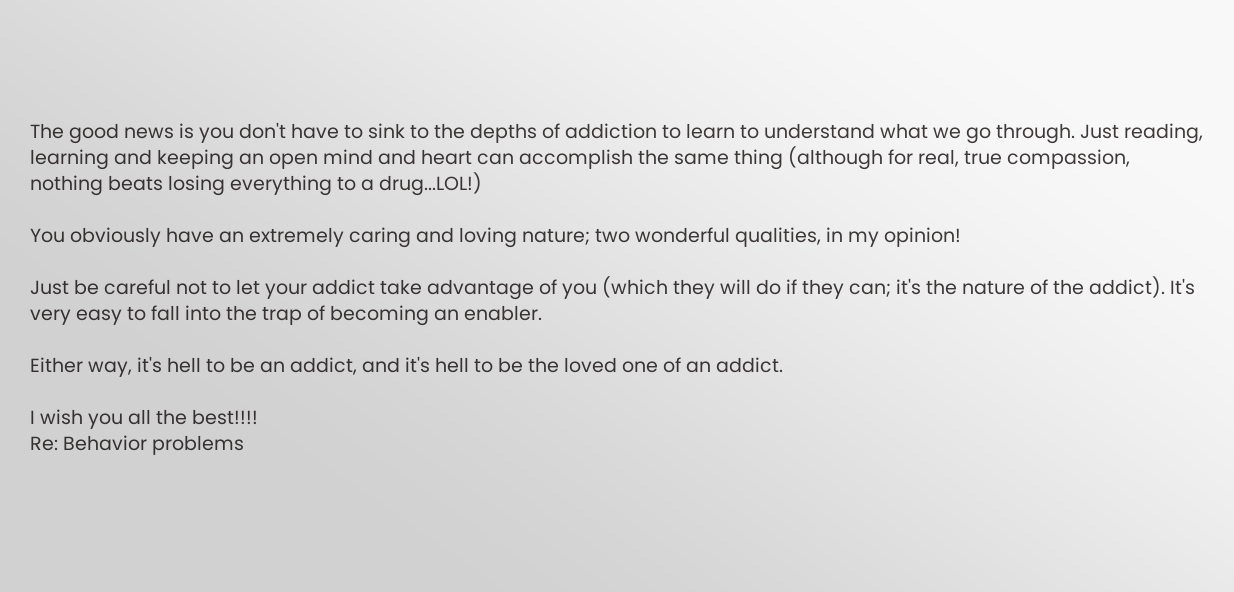The good news is you don't have to sink to the depths of addiction to learn to understand what we go through. Just reading, learning and keeping an open mind and heart can accomplish the same thing (although for real, true compassion, nothing beats losing everything to a drug...LOL!)

You obviously have an extremely caring and loving nature; two wonderful qualities, in my opinion!

Just be careful not to let your addict take advantage of you (which they will do if they can; it's the nature of the addict). It's very easy to fall into the trap of becoming an enabler.

Either way, it's hell to be an addict, and it's hell to be the loved one of an addict.

I wish you all the best!!!!
Re: Behavior problems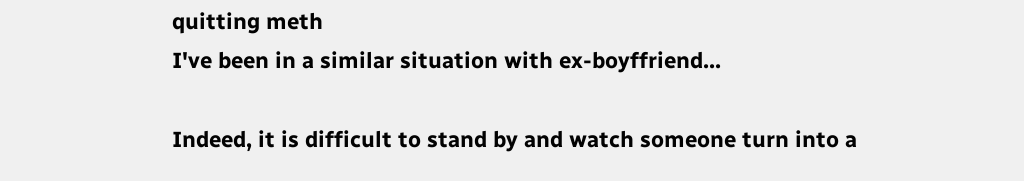quitting meth
I've been in a similar situation with ex-boyffriend...

Indeed, it is difficult to stand by and watch someone turn into a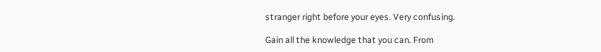stranger right before your eyes. Very confusing.

Gain all the knowledge that you can. From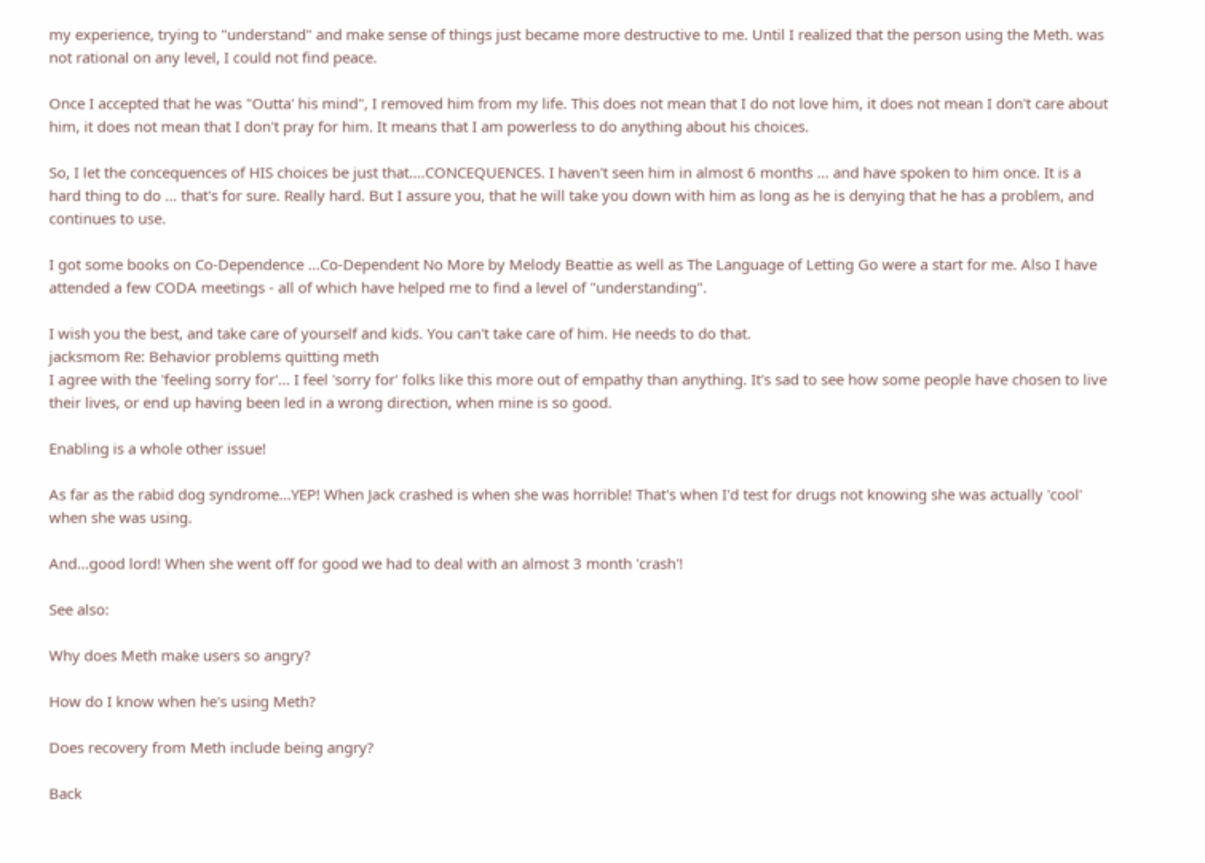my experience, trying to "understand" and make sense of things just became more destructive to me. Until I realized that the person using the Meth. was not rational on any level, I could not find peace.

Once I accepted that he was "Outta' his mind", I removed him from my life. This does not mean that I do not love him, it does not mean I don't care about him, it does not mean that I don't pray for him. It means that I am powerless to do anything about his choices.

So, I let the concequences of HIS choices be just that....CONCEQUENCES. I haven't seen him in almost 6 months ... and have spoken to him once. It is a hard thing to do ... that's for sure. Really hard. But I assure you, that he will take you down with him as long as he is denying that he has a problem, and continues to use.

I got some books on Co-Dependence ...Co-Dependent No More by Melody Beattie as well as The Language of Letting Go were a start for me. Also I have attended a few CODA meetings - all of which have helped me to find a level of "understanding".

I wish you the best, and take care of yourself and kids. You can't take care of him. He needs to do that.
jacksmom Re: Behavior problems quitting meth
I agree with the 'feeling sorry for'... I feel 'sorry for' folks like this more out of empathy than anything. It's sad to see how some people have chosen to live their lives, or end up having been led in a wrong direction, when mine is so good.

Enabling is a whole other issue!

As far as the rabid dog syndrome...YEP! When Jack crashed is when she was horrible! That's when I'd test for drugs not knowing she was actually 'cool' when she was using.

And...good lord! When she went off for good we had to deal with an almost 3 month 'crash'!

See also:

Why does Meth make users so angry?

How do I know when he's using Meth?

Does recovery from Meth include being angry?

Back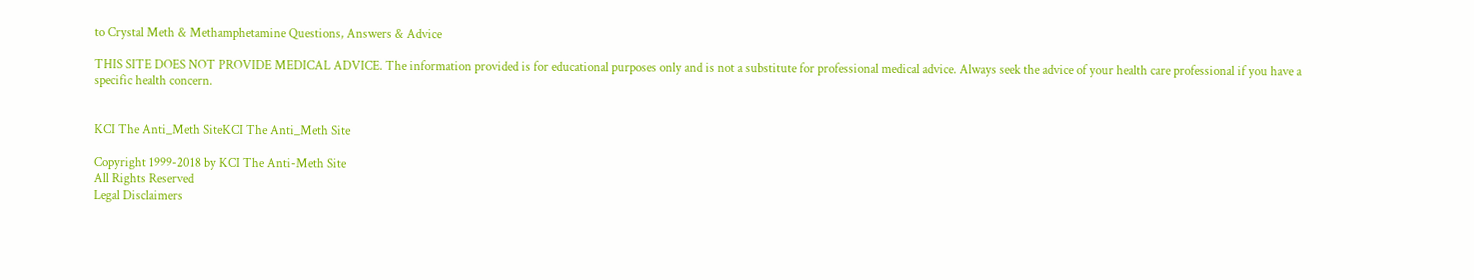to Crystal Meth & Methamphetamine Questions, Answers & Advice

THIS SITE DOES NOT PROVIDE MEDICAL ADVICE. The information provided is for educational purposes only and is not a substitute for professional medical advice. Always seek the advice of your health care professional if you have a specific health concern.


KCI The Anti_Meth SiteKCI The Anti_Meth Site

Copyright 1999-2018 by KCI The Anti-Meth Site
All Rights Reserved
Legal Disclaimers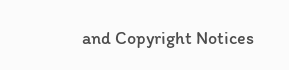and Copyright Notices